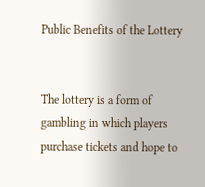Public Benefits of the Lottery


The lottery is a form of gambling in which players purchase tickets and hope to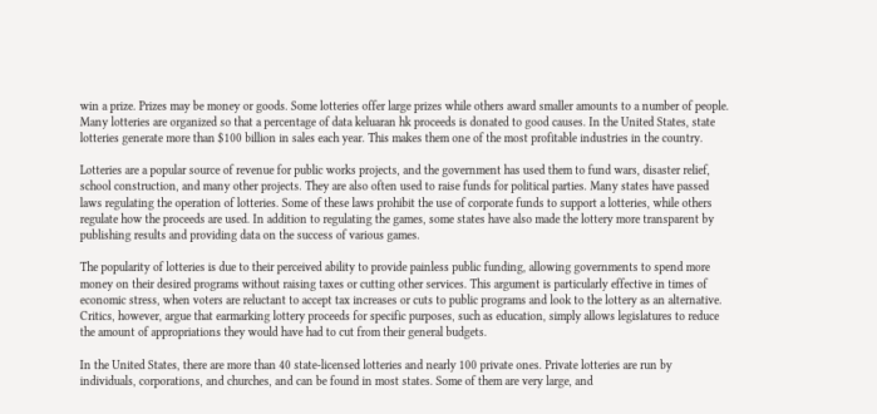win a prize. Prizes may be money or goods. Some lotteries offer large prizes while others award smaller amounts to a number of people. Many lotteries are organized so that a percentage of data keluaran hk proceeds is donated to good causes. In the United States, state lotteries generate more than $100 billion in sales each year. This makes them one of the most profitable industries in the country.

Lotteries are a popular source of revenue for public works projects, and the government has used them to fund wars, disaster relief, school construction, and many other projects. They are also often used to raise funds for political parties. Many states have passed laws regulating the operation of lotteries. Some of these laws prohibit the use of corporate funds to support a lotteries, while others regulate how the proceeds are used. In addition to regulating the games, some states have also made the lottery more transparent by publishing results and providing data on the success of various games.

The popularity of lotteries is due to their perceived ability to provide painless public funding, allowing governments to spend more money on their desired programs without raising taxes or cutting other services. This argument is particularly effective in times of economic stress, when voters are reluctant to accept tax increases or cuts to public programs and look to the lottery as an alternative. Critics, however, argue that earmarking lottery proceeds for specific purposes, such as education, simply allows legislatures to reduce the amount of appropriations they would have had to cut from their general budgets.

In the United States, there are more than 40 state-licensed lotteries and nearly 100 private ones. Private lotteries are run by individuals, corporations, and churches, and can be found in most states. Some of them are very large, and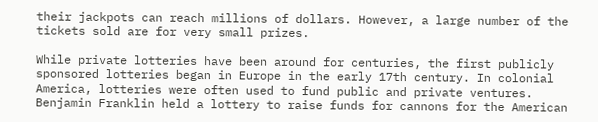their jackpots can reach millions of dollars. However, a large number of the tickets sold are for very small prizes.

While private lotteries have been around for centuries, the first publicly sponsored lotteries began in Europe in the early 17th century. In colonial America, lotteries were often used to fund public and private ventures. Benjamin Franklin held a lottery to raise funds for cannons for the American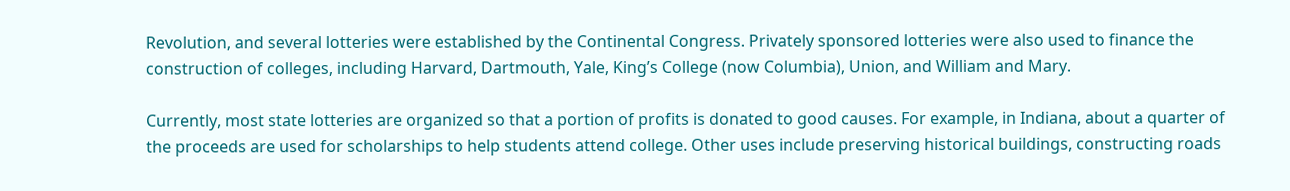Revolution, and several lotteries were established by the Continental Congress. Privately sponsored lotteries were also used to finance the construction of colleges, including Harvard, Dartmouth, Yale, King’s College (now Columbia), Union, and William and Mary.

Currently, most state lotteries are organized so that a portion of profits is donated to good causes. For example, in Indiana, about a quarter of the proceeds are used for scholarships to help students attend college. Other uses include preserving historical buildings, constructing roads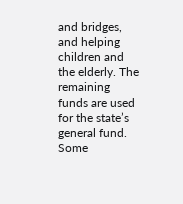and bridges, and helping children and the elderly. The remaining funds are used for the state’s general fund. Some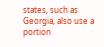states, such as Georgia, also use a portion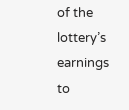of the lottery’s earnings to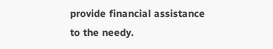provide financial assistance to the needy.